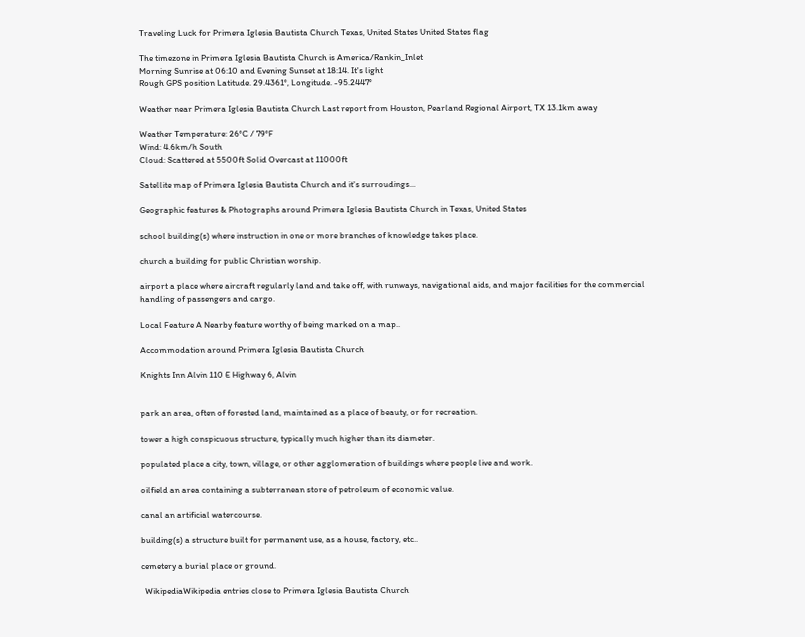Traveling Luck for Primera Iglesia Bautista Church Texas, United States United States flag

The timezone in Primera Iglesia Bautista Church is America/Rankin_Inlet
Morning Sunrise at 06:10 and Evening Sunset at 18:14. It's light
Rough GPS position Latitude. 29.4361°, Longitude. -95.2447°

Weather near Primera Iglesia Bautista Church Last report from Houston, Pearland Regional Airport, TX 13.1km away

Weather Temperature: 26°C / 79°F
Wind: 4.6km/h South
Cloud: Scattered at 5500ft Solid Overcast at 11000ft

Satellite map of Primera Iglesia Bautista Church and it's surroudings...

Geographic features & Photographs around Primera Iglesia Bautista Church in Texas, United States

school building(s) where instruction in one or more branches of knowledge takes place.

church a building for public Christian worship.

airport a place where aircraft regularly land and take off, with runways, navigational aids, and major facilities for the commercial handling of passengers and cargo.

Local Feature A Nearby feature worthy of being marked on a map..

Accommodation around Primera Iglesia Bautista Church

Knights Inn Alvin 110 E Highway 6, Alvin


park an area, often of forested land, maintained as a place of beauty, or for recreation.

tower a high conspicuous structure, typically much higher than its diameter.

populated place a city, town, village, or other agglomeration of buildings where people live and work.

oilfield an area containing a subterranean store of petroleum of economic value.

canal an artificial watercourse.

building(s) a structure built for permanent use, as a house, factory, etc..

cemetery a burial place or ground.

  WikipediaWikipedia entries close to Primera Iglesia Bautista Church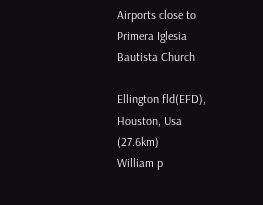Airports close to Primera Iglesia Bautista Church

Ellington fld(EFD), Houston, Usa (27.6km)
William p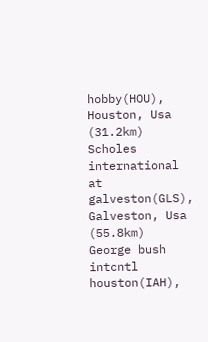hobby(HOU), Houston, Usa (31.2km)
Scholes international at galveston(GLS), Galveston, Usa (55.8km)
George bush intcntl houston(IAH),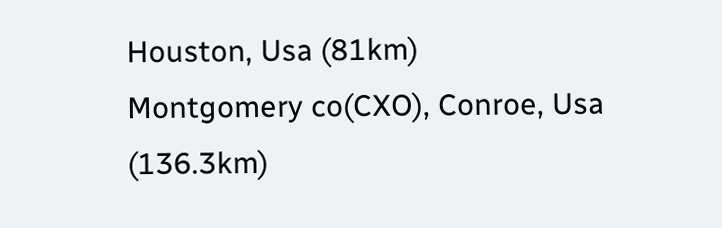Houston, Usa (81km)
Montgomery co(CXO), Conroe, Usa (136.3km)